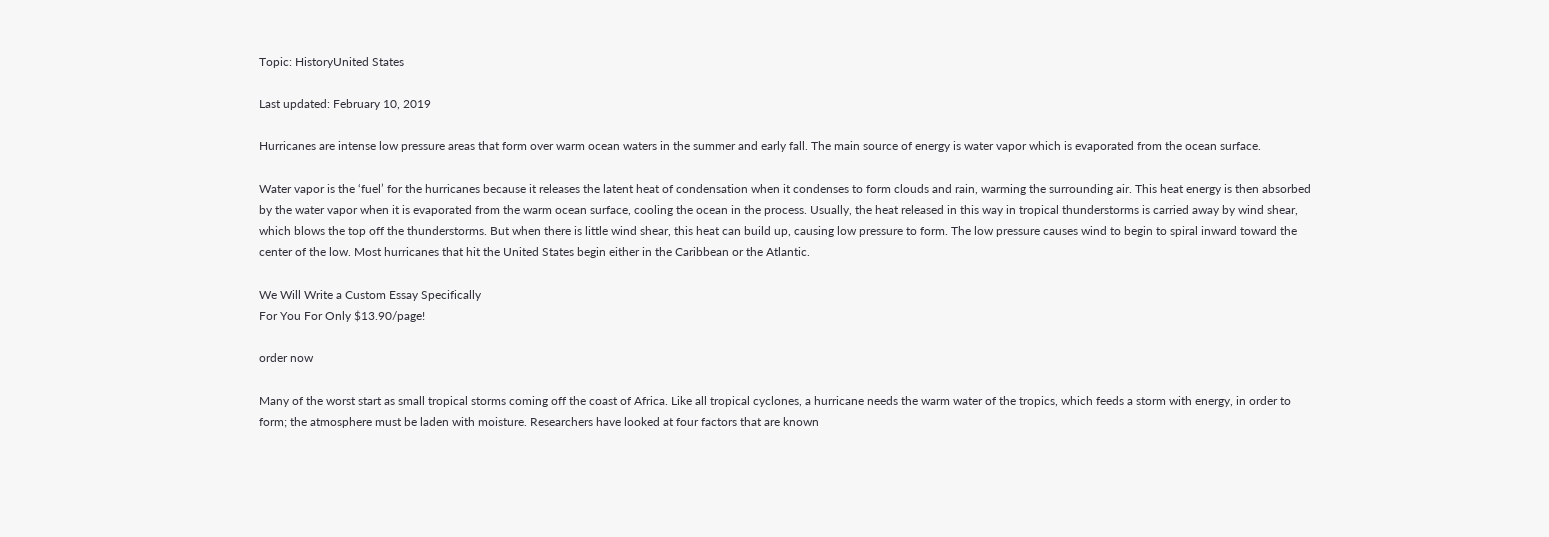Topic: HistoryUnited States

Last updated: February 10, 2019

Hurricanes are intense low pressure areas that form over warm ocean waters in the summer and early fall. The main source of energy is water vapor which is evaporated from the ocean surface.

Water vapor is the ‘fuel’ for the hurricanes because it releases the latent heat of condensation when it condenses to form clouds and rain, warming the surrounding air. This heat energy is then absorbed by the water vapor when it is evaporated from the warm ocean surface, cooling the ocean in the process. Usually, the heat released in this way in tropical thunderstorms is carried away by wind shear, which blows the top off the thunderstorms. But when there is little wind shear, this heat can build up, causing low pressure to form. The low pressure causes wind to begin to spiral inward toward the center of the low. Most hurricanes that hit the United States begin either in the Caribbean or the Atlantic.

We Will Write a Custom Essay Specifically
For You For Only $13.90/page!

order now

Many of the worst start as small tropical storms coming off the coast of Africa. Like all tropical cyclones, a hurricane needs the warm water of the tropics, which feeds a storm with energy, in order to form; the atmosphere must be laden with moisture. Researchers have looked at four factors that are known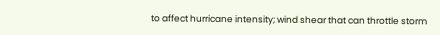to affect hurricane intensity; wind shear that can throttle storm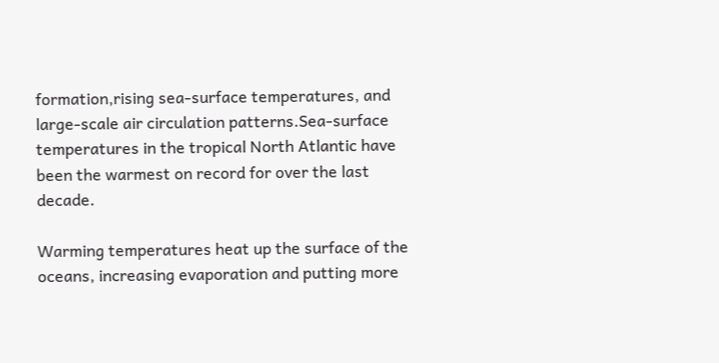formation,rising sea-surface temperatures, and large-scale air circulation patterns.Sea-surface temperatures in the tropical North Atlantic have been the warmest on record for over the last decade.

Warming temperatures heat up the surface of the oceans, increasing evaporation and putting more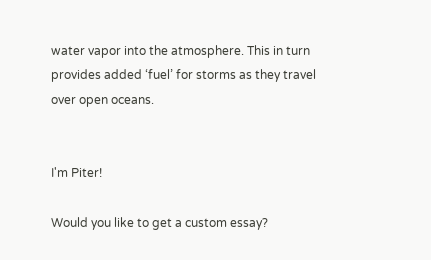water vapor into the atmosphere. This in turn provides added ‘fuel’ for storms as they travel over open oceans.


I'm Piter!

Would you like to get a custom essay?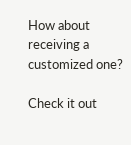How about receiving a customized one?

Check it out